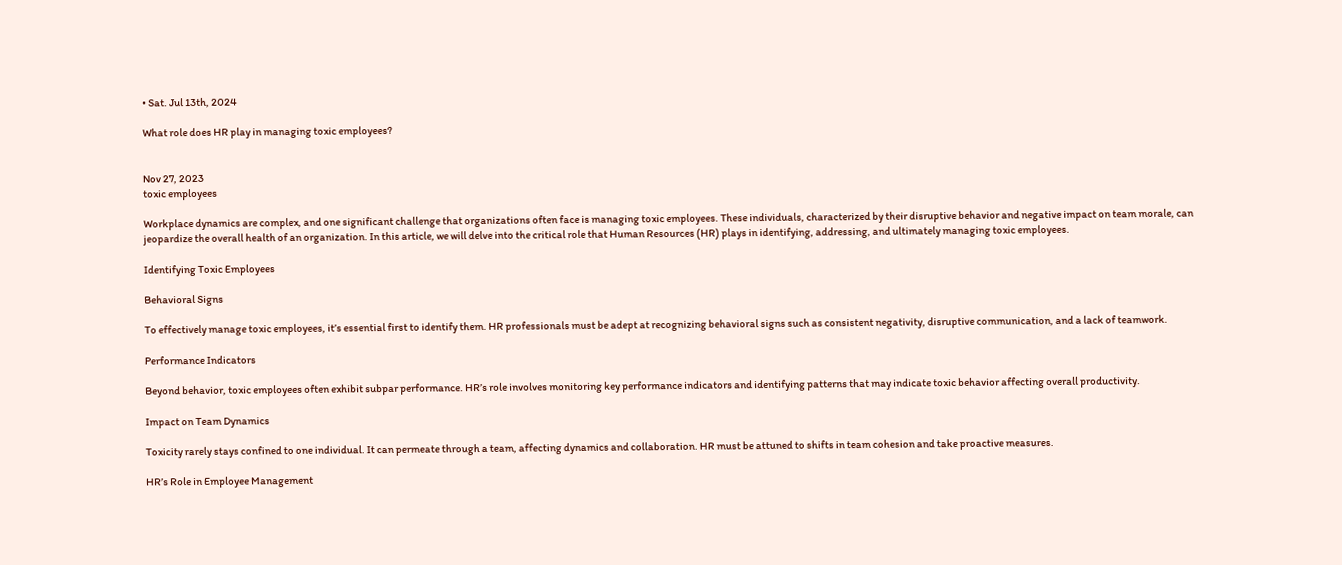• Sat. Jul 13th, 2024

What role does HR play in managing toxic employees?


Nov 27, 2023
toxic employees

Workplace dynamics are complex, and one significant challenge that organizations often face is managing toxic employees. These individuals, characterized by their disruptive behavior and negative impact on team morale, can jeopardize the overall health of an organization. In this article, we will delve into the critical role that Human Resources (HR) plays in identifying, addressing, and ultimately managing toxic employees.

Identifying Toxic Employees

Behavioral Signs

To effectively manage toxic employees, it’s essential first to identify them. HR professionals must be adept at recognizing behavioral signs such as consistent negativity, disruptive communication, and a lack of teamwork.

Performance Indicators

Beyond behavior, toxic employees often exhibit subpar performance. HR’s role involves monitoring key performance indicators and identifying patterns that may indicate toxic behavior affecting overall productivity.

Impact on Team Dynamics

Toxicity rarely stays confined to one individual. It can permeate through a team, affecting dynamics and collaboration. HR must be attuned to shifts in team cohesion and take proactive measures.

HR’s Role in Employee Management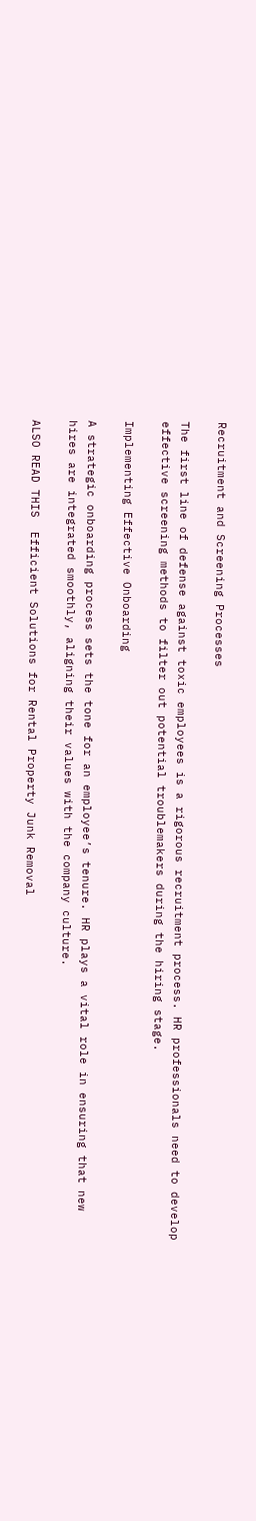Recruitment and Screening Processes

The first line of defense against toxic employees is a rigorous recruitment process. HR professionals need to develop effective screening methods to filter out potential troublemakers during the hiring stage.

Implementing Effective Onboarding

A strategic onboarding process sets the tone for an employee’s tenure. HR plays a vital role in ensuring that new hires are integrated smoothly, aligning their values with the company culture.

ALSO READ THIS  Efficient Solutions for Rental Property Junk Removal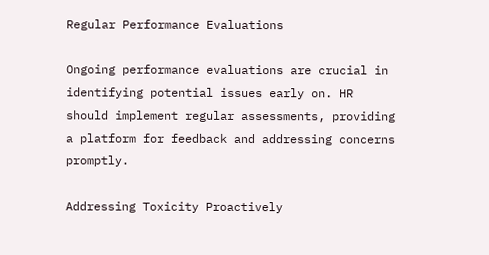Regular Performance Evaluations

Ongoing performance evaluations are crucial in identifying potential issues early on. HR should implement regular assessments, providing a platform for feedback and addressing concerns promptly.

Addressing Toxicity Proactively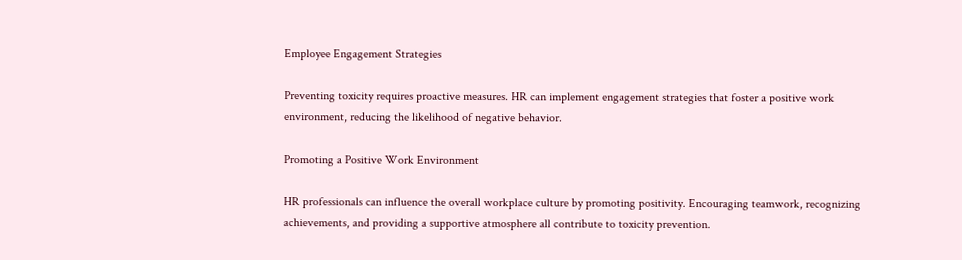Employee Engagement Strategies

Preventing toxicity requires proactive measures. HR can implement engagement strategies that foster a positive work environment, reducing the likelihood of negative behavior.

Promoting a Positive Work Environment

HR professionals can influence the overall workplace culture by promoting positivity. Encouraging teamwork, recognizing achievements, and providing a supportive atmosphere all contribute to toxicity prevention.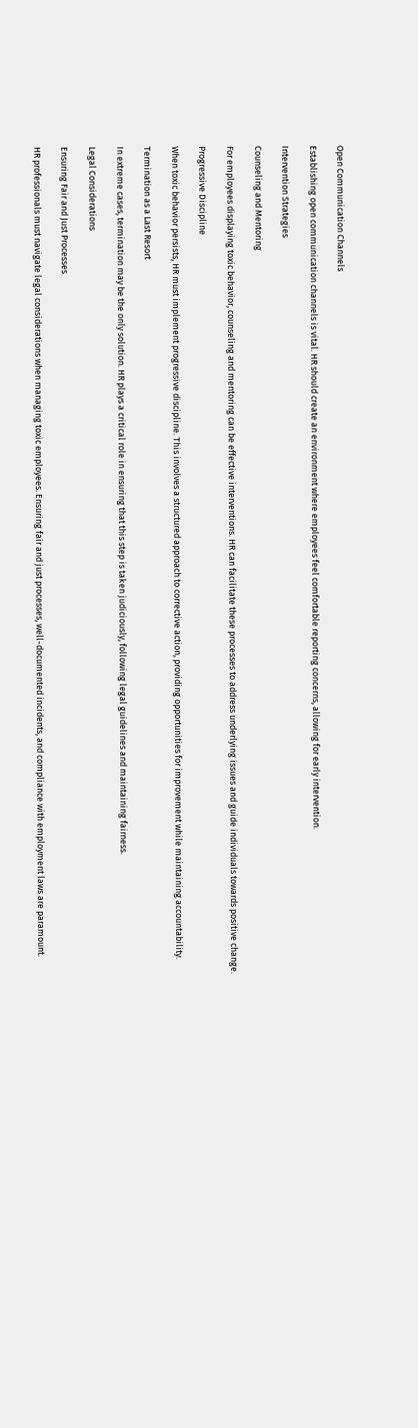Open Communication Channels

Establishing open communication channels is vital. HR should create an environment where employees feel comfortable reporting concerns, allowing for early intervention.

Intervention Strategies

Counseling and Mentoring

For employees displaying toxic behavior, counseling and mentoring can be effective interventions. HR can facilitate these processes to address underlying issues and guide individuals towards positive change.

Progressive Discipline

When toxic behavior persists, HR must implement progressive discipline. This involves a structured approach to corrective action, providing opportunities for improvement while maintaining accountability.

Termination as a Last Resort

In extreme cases, termination may be the only solution. HR plays a critical role in ensuring that this step is taken judiciously, following legal guidelines and maintaining fairness.

Legal Considerations

Ensuring Fair and Just Processes

HR professionals must navigate legal considerations when managing toxic employees. Ensuring fair and just processes, well-documented incidents, and compliance with employment laws are paramount.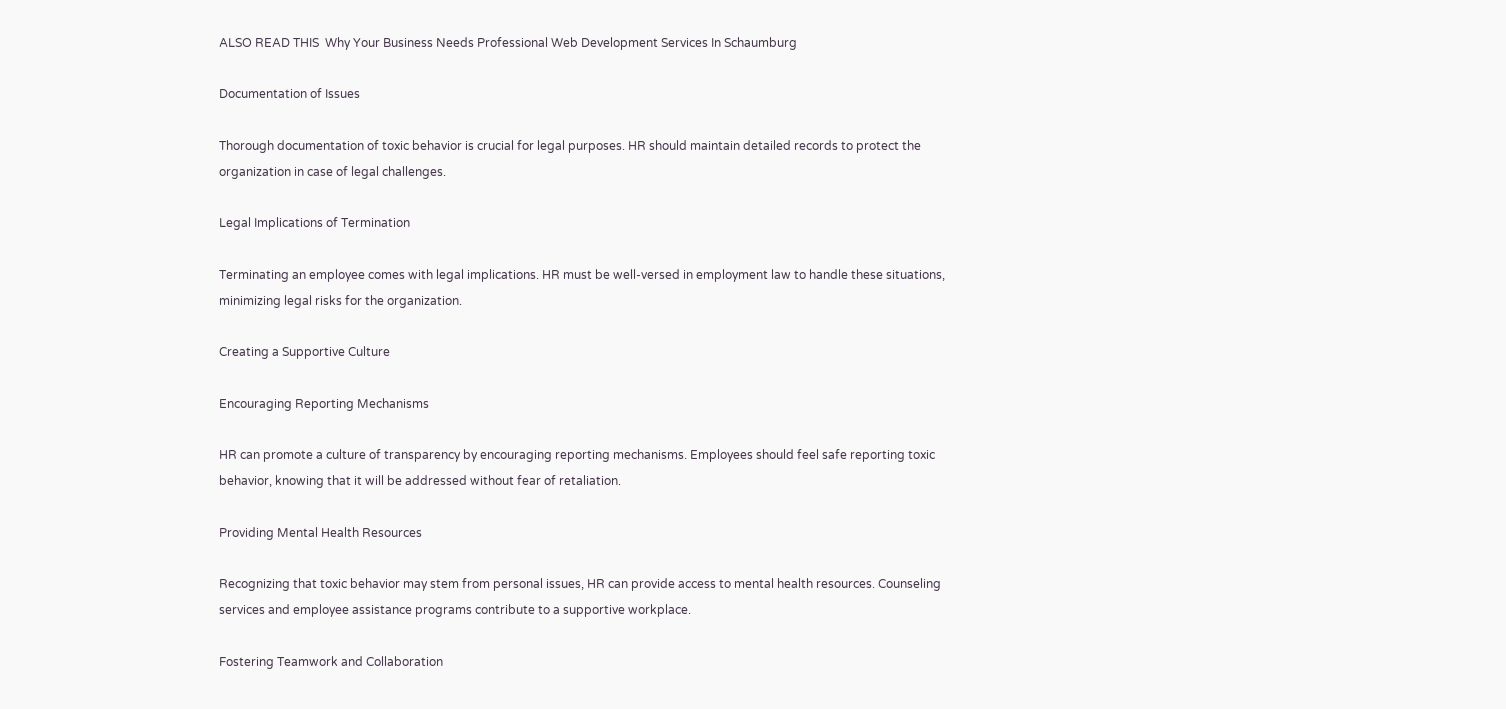ALSO READ THIS  Why Your Business Needs Professional Web Development Services In Schaumburg

Documentation of Issues

Thorough documentation of toxic behavior is crucial for legal purposes. HR should maintain detailed records to protect the organization in case of legal challenges.

Legal Implications of Termination

Terminating an employee comes with legal implications. HR must be well-versed in employment law to handle these situations, minimizing legal risks for the organization.

Creating a Supportive Culture

Encouraging Reporting Mechanisms

HR can promote a culture of transparency by encouraging reporting mechanisms. Employees should feel safe reporting toxic behavior, knowing that it will be addressed without fear of retaliation.

Providing Mental Health Resources

Recognizing that toxic behavior may stem from personal issues, HR can provide access to mental health resources. Counseling services and employee assistance programs contribute to a supportive workplace.

Fostering Teamwork and Collaboration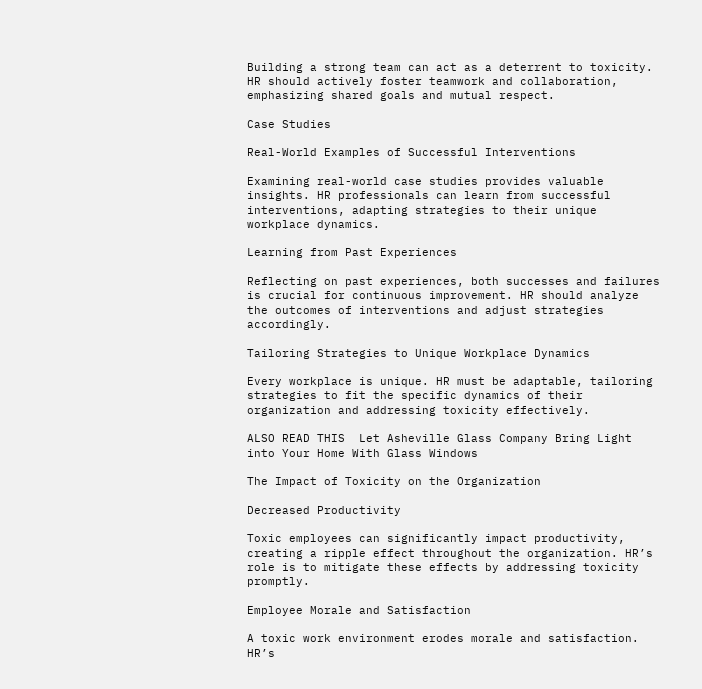Building a strong team can act as a deterrent to toxicity. HR should actively foster teamwork and collaboration, emphasizing shared goals and mutual respect.

Case Studies

Real-World Examples of Successful Interventions

Examining real-world case studies provides valuable insights. HR professionals can learn from successful interventions, adapting strategies to their unique workplace dynamics.

Learning from Past Experiences

Reflecting on past experiences, both successes and failures is crucial for continuous improvement. HR should analyze the outcomes of interventions and adjust strategies accordingly.

Tailoring Strategies to Unique Workplace Dynamics

Every workplace is unique. HR must be adaptable, tailoring strategies to fit the specific dynamics of their organization and addressing toxicity effectively.

ALSO READ THIS  Let Asheville Glass Company Bring Light into Your Home With Glass Windows

The Impact of Toxicity on the Organization

Decreased Productivity

Toxic employees can significantly impact productivity, creating a ripple effect throughout the organization. HR’s role is to mitigate these effects by addressing toxicity promptly.

Employee Morale and Satisfaction

A toxic work environment erodes morale and satisfaction. HR’s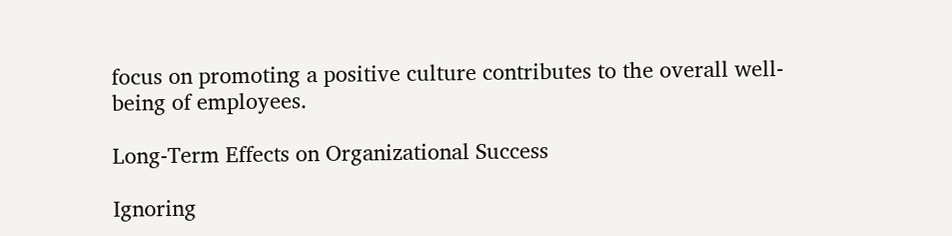focus on promoting a positive culture contributes to the overall well-being of employees.

Long-Term Effects on Organizational Success

Ignoring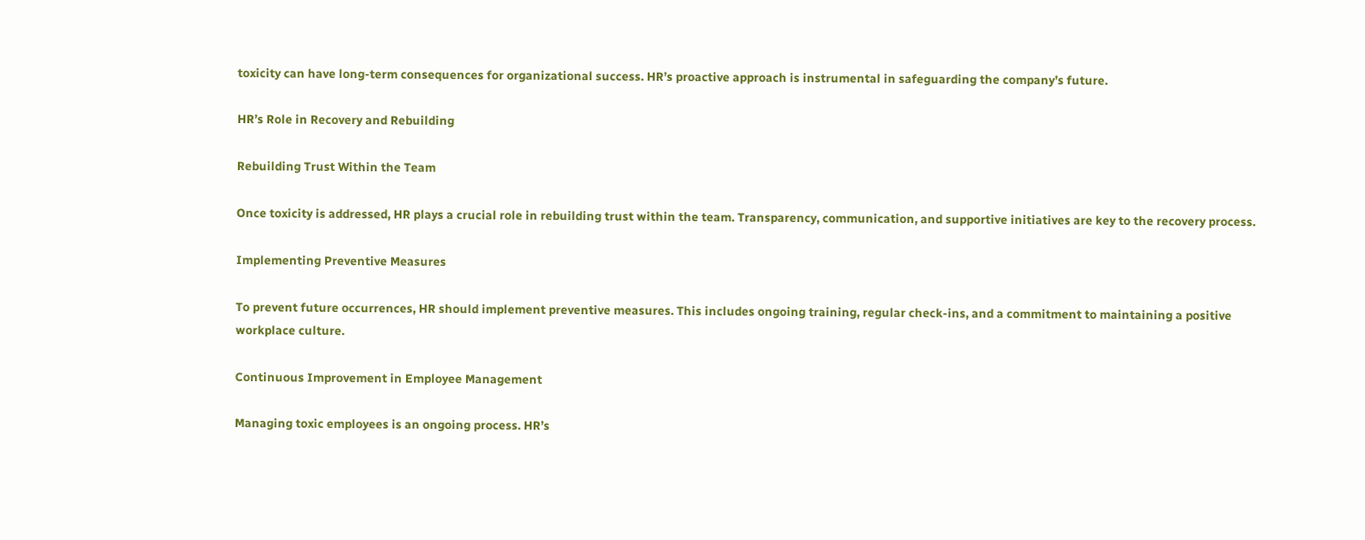toxicity can have long-term consequences for organizational success. HR’s proactive approach is instrumental in safeguarding the company’s future.

HR’s Role in Recovery and Rebuilding

Rebuilding Trust Within the Team

Once toxicity is addressed, HR plays a crucial role in rebuilding trust within the team. Transparency, communication, and supportive initiatives are key to the recovery process.

Implementing Preventive Measures

To prevent future occurrences, HR should implement preventive measures. This includes ongoing training, regular check-ins, and a commitment to maintaining a positive workplace culture.

Continuous Improvement in Employee Management

Managing toxic employees is an ongoing process. HR’s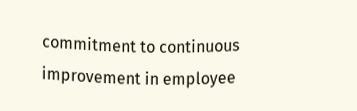commitment to continuous improvement in employee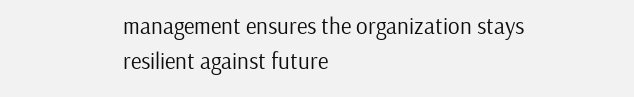management ensures the organization stays resilient against future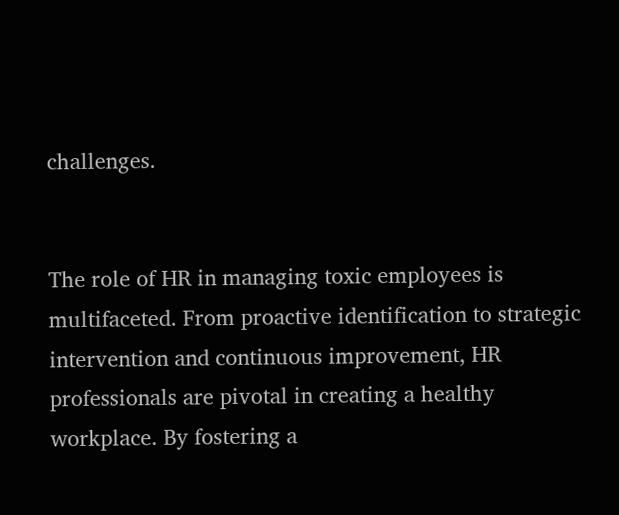challenges.


The role of HR in managing toxic employees is multifaceted. From proactive identification to strategic intervention and continuous improvement, HR professionals are pivotal in creating a healthy workplace. By fostering a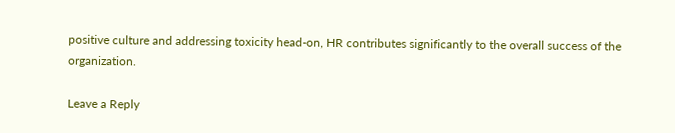positive culture and addressing toxicity head-on, HR contributes significantly to the overall success of the organization.

Leave a Reply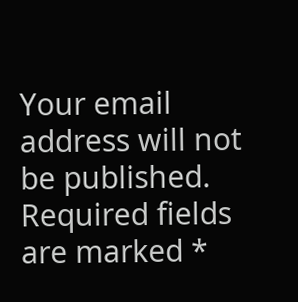Your email address will not be published. Required fields are marked *